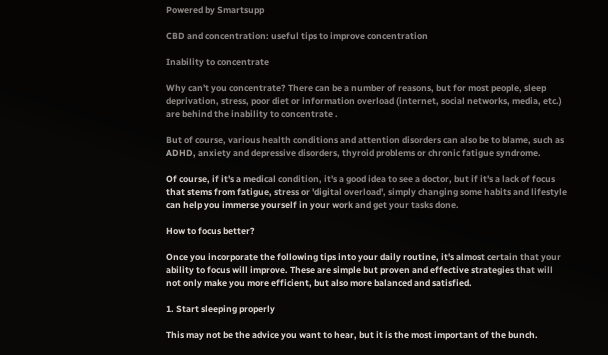Powered by Smartsupp

CBD and concentration: useful tips to improve concentration

Inability to concentrate

Why can't you concentrate? There can be a number of reasons, but for most people, sleep deprivation, stress, poor diet or information overload (internet, social networks, media, etc.) are behind the inability to concentrate .

But of course, various health conditions and attention disorders can also be to blame, such as ADHD, anxiety and depressive disorders, thyroid problems or chronic fatigue syndrome.

Of course, if it's a medical condition, it's a good idea to see a doctor, but if it's a lack of focus that stems from fatigue, stress or 'digital overload', simply changing some habits and lifestyle can help you immerse yourself in your work and get your tasks done.

How to focus better?

Once you incorporate the following tips into your daily routine, it's almost certain that your ability to focus will improve. These are simple but proven and effective strategies that will not only make you more efficient, but also more balanced and satisfied.

1. Start sleeping properly

This may not be the advice you want to hear, but it is the most important of the bunch.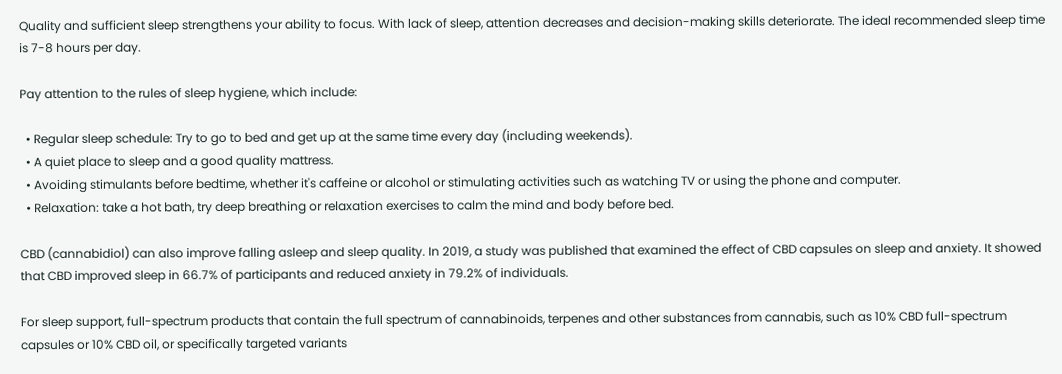Quality and sufficient sleep strengthens your ability to focus. With lack of sleep, attention decreases and decision-making skills deteriorate. The ideal recommended sleep time is 7-8 hours per day.

Pay attention to the rules of sleep hygiene, which include:

  • Regular sleep schedule: Try to go to bed and get up at the same time every day (including weekends).
  • A quiet place to sleep and a good quality mattress.
  • Avoiding stimulants before bedtime, whether it's caffeine or alcohol or stimulating activities such as watching TV or using the phone and computer.
  • Relaxation: take a hot bath, try deep breathing or relaxation exercises to calm the mind and body before bed.

CBD (cannabidiol) can also improve falling asleep and sleep quality. In 2019, a study was published that examined the effect of CBD capsules on sleep and anxiety. It showed that CBD improved sleep in 66.7% of participants and reduced anxiety in 79.2% of individuals.

For sleep support, full-spectrum products that contain the full spectrum of cannabinoids, terpenes and other substances from cannabis, such as 10% CBD full-spectrum capsules or 10% CBD oil, or specifically targeted variants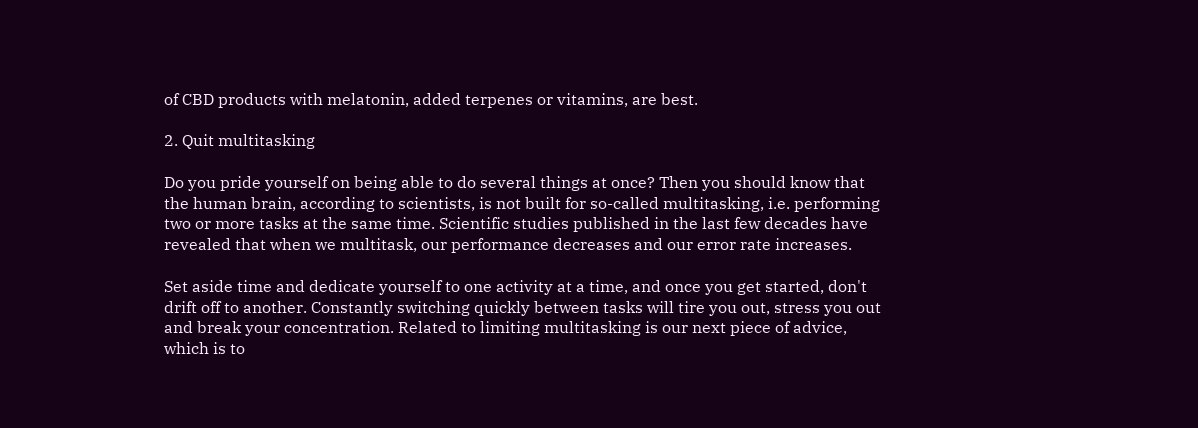of CBD products with melatonin, added terpenes or vitamins, are best.

2. Quit multitasking

Do you pride yourself on being able to do several things at once? Then you should know that the human brain, according to scientists, is not built for so-called multitasking, i.e. performing two or more tasks at the same time. Scientific studies published in the last few decades have revealed that when we multitask, our performance decreases and our error rate increases.

Set aside time and dedicate yourself to one activity at a time, and once you get started, don't drift off to another. Constantly switching quickly between tasks will tire you out, stress you out and break your concentration. Related to limiting multitasking is our next piece of advice, which is to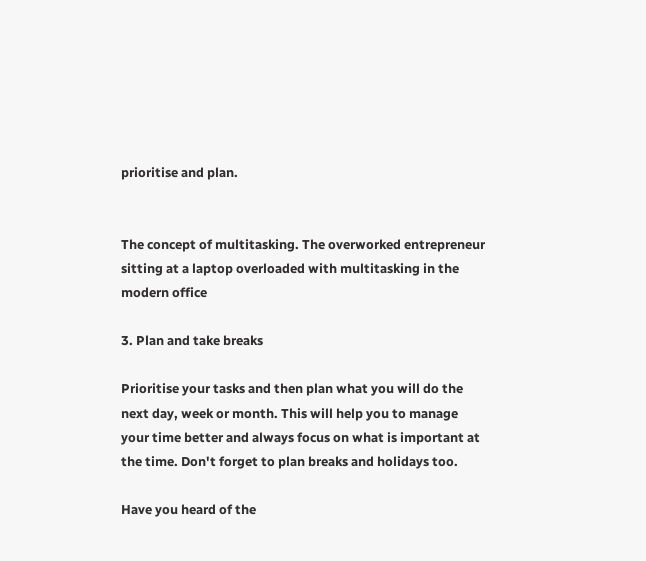prioritise and plan.


The concept of multitasking. The overworked entrepreneur sitting at a laptop overloaded with multitasking in the modern office

3. Plan and take breaks

Prioritise your tasks and then plan what you will do the next day, week or month. This will help you to manage your time better and always focus on what is important at the time. Don't forget to plan breaks and holidays too.

Have you heard of the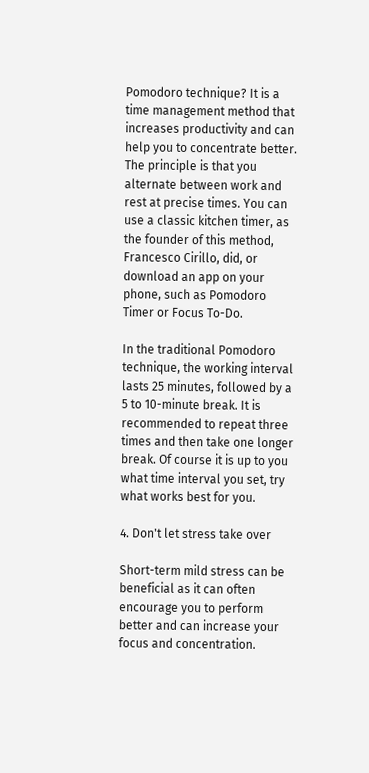Pomodoro technique? It is a time management method that increases productivity and can help you to concentrate better. The principle is that you alternate between work and rest at precise times. You can use a classic kitchen timer, as the founder of this method, Francesco Cirillo, did, or download an app on your phone, such as Pomodoro Timer or Focus To-Do.

In the traditional Pomodoro technique, the working interval lasts 25 minutes, followed by a 5 to 10-minute break. It is recommended to repeat three times and then take one longer break. Of course it is up to you what time interval you set, try what works best for you.

4. Don't let stress take over

Short-term mild stress can be beneficial as it can often encourage you to perform better and can increase your focus and concentration.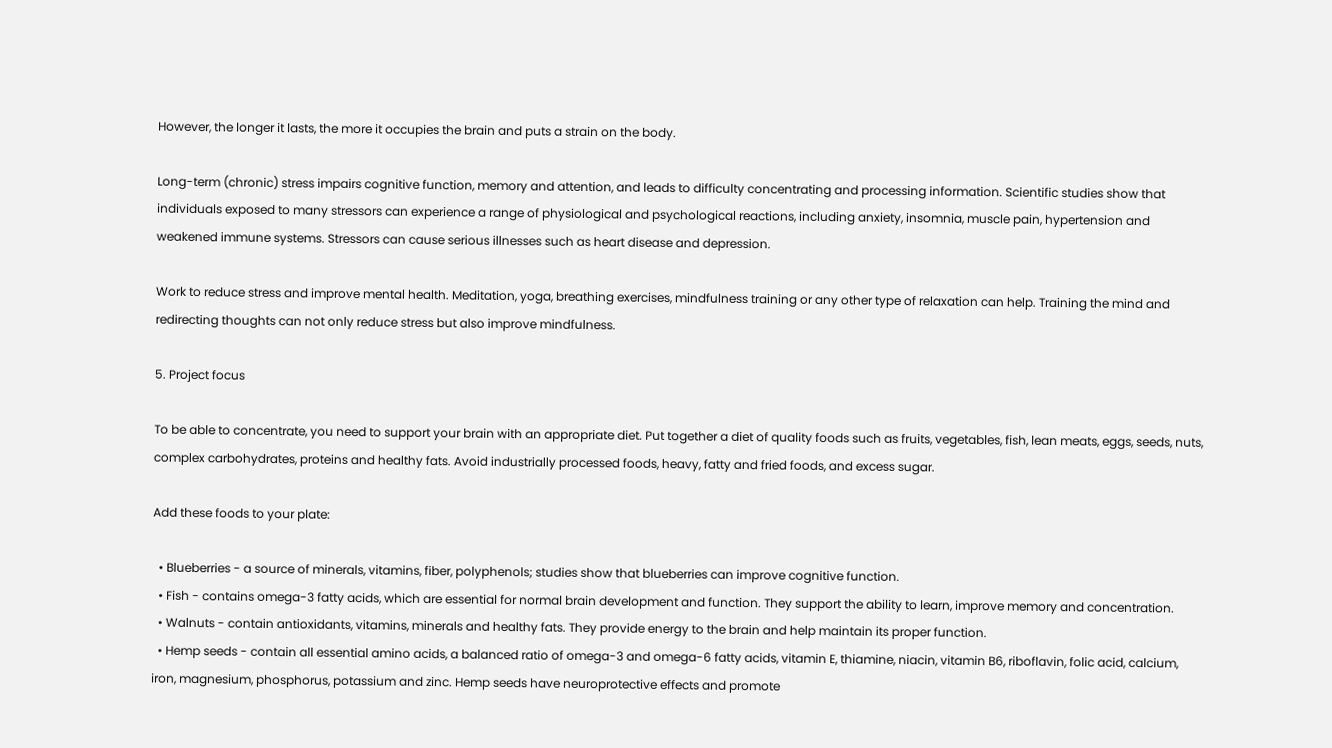However, the longer it lasts, the more it occupies the brain and puts a strain on the body.

Long-term (chronic) stress impairs cognitive function, memory and attention, and leads to difficulty concentrating and processing information. Scientific studies show that individuals exposed to many stressors can experience a range of physiological and psychological reactions, including anxiety, insomnia, muscle pain, hypertension and weakened immune systems. Stressors can cause serious illnesses such as heart disease and depression.

Work to reduce stress and improve mental health. Meditation, yoga, breathing exercises, mindfulness training or any other type of relaxation can help. Training the mind and redirecting thoughts can not only reduce stress but also improve mindfulness.

5. Project focus

To be able to concentrate, you need to support your brain with an appropriate diet. Put together a diet of quality foods such as fruits, vegetables, fish, lean meats, eggs, seeds, nuts, complex carbohydrates, proteins and healthy fats. Avoid industrially processed foods, heavy, fatty and fried foods, and excess sugar.

Add these foods to your plate:

  • Blueberries - a source of minerals, vitamins, fiber, polyphenols; studies show that blueberries can improve cognitive function.
  • Fish - contains omega-3 fatty acids, which are essential for normal brain development and function. They support the ability to learn, improve memory and concentration.
  • Walnuts - contain antioxidants, vitamins, minerals and healthy fats. They provide energy to the brain and help maintain its proper function.
  • Hemp seeds - contain all essential amino acids, a balanced ratio of omega-3 and omega-6 fatty acids, vitamin E, thiamine, niacin, vitamin B6, riboflavin, folic acid, calcium, iron, magnesium, phosphorus, potassium and zinc. Hemp seeds have neuroprotective effects and promote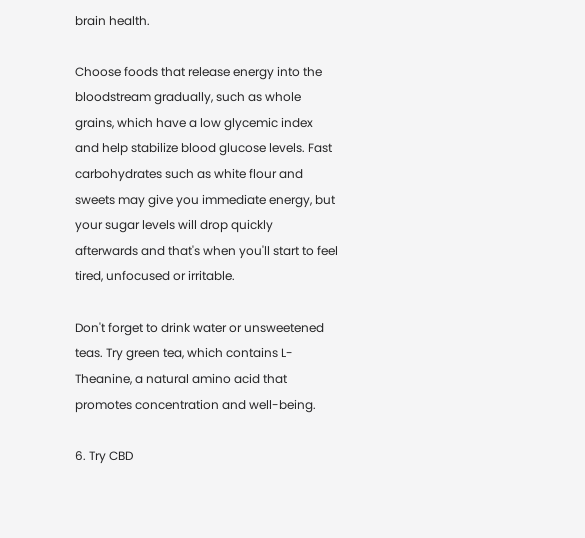brain health.

Choose foods that release energy into the bloodstream gradually, such as whole grains, which have a low glycemic index and help stabilize blood glucose levels. Fast carbohydrates such as white flour and sweets may give you immediate energy, but your sugar levels will drop quickly afterwards and that's when you'll start to feel tired, unfocused or irritable.

Don't forget to drink water or unsweetened teas. Try green tea, which contains L-Theanine, a natural amino acid that promotes concentration and well-being.

6. Try CBD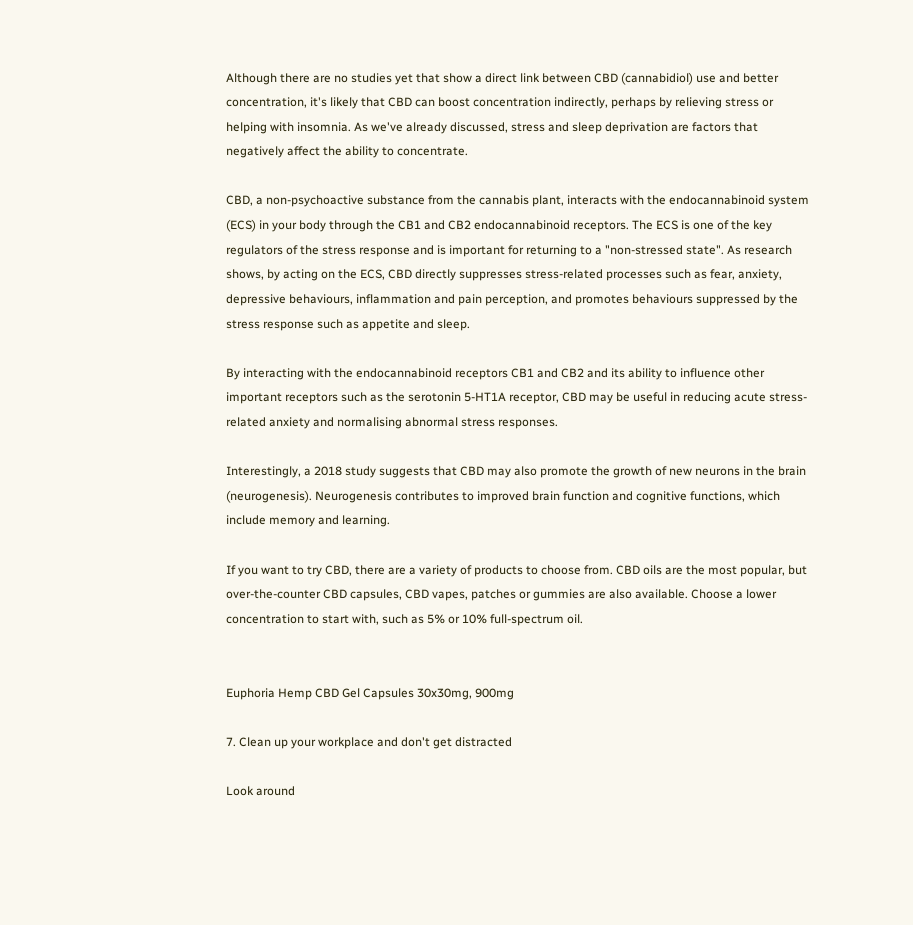Although there are no studies yet that show a direct link between CBD (cannabidiol) use and better concentration, it's likely that CBD can boost concentration indirectly, perhaps by relieving stress or helping with insomnia. As we've already discussed, stress and sleep deprivation are factors that negatively affect the ability to concentrate.

CBD, a non-psychoactive substance from the cannabis plant, interacts with the endocannabinoid system (ECS) in your body through the CB1 and CB2 endocannabinoid receptors. The ECS is one of the key regulators of the stress response and is important for returning to a "non-stressed state". As research shows, by acting on the ECS, CBD directly suppresses stress-related processes such as fear, anxiety, depressive behaviours, inflammation and pain perception, and promotes behaviours suppressed by the stress response such as appetite and sleep.

By interacting with the endocannabinoid receptors CB1 and CB2 and its ability to influence other important receptors such as the serotonin 5-HT1A receptor, CBD may be useful in reducing acute stress-related anxiety and normalising abnormal stress responses.

Interestingly, a 2018 study suggests that CBD may also promote the growth of new neurons in the brain (neurogenesis). Neurogenesis contributes to improved brain function and cognitive functions, which include memory and learning.

If you want to try CBD, there are a variety of products to choose from. CBD oils are the most popular, but over-the-counter CBD capsules, CBD vapes, patches or gummies are also available. Choose a lower concentration to start with, such as 5% or 10% full-spectrum oil.


Euphoria Hemp CBD Gel Capsules 30x30mg, 900mg

7. Clean up your workplace and don't get distracted

Look around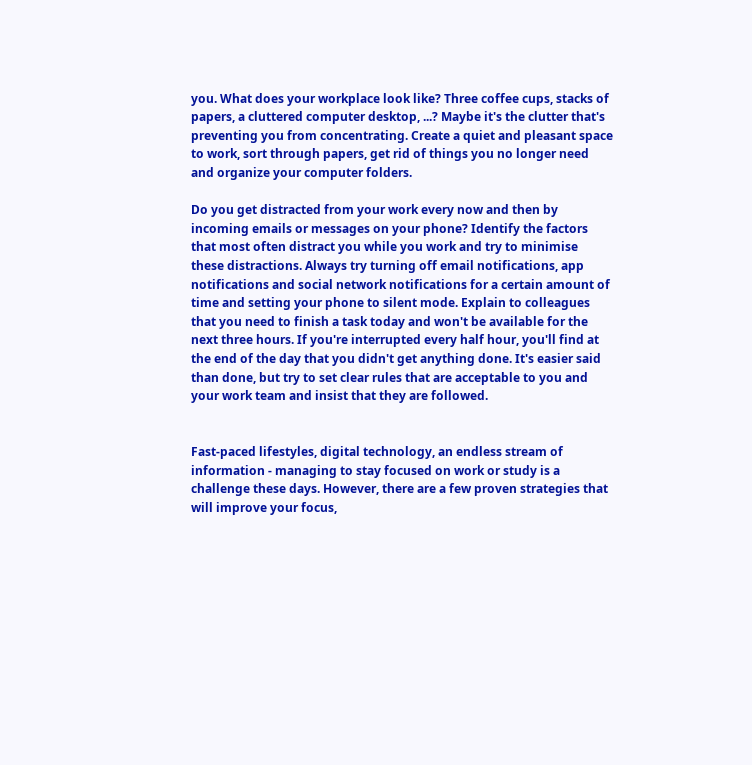you. What does your workplace look like? Three coffee cups, stacks of papers, a cluttered computer desktop, ...? Maybe it's the clutter that's preventing you from concentrating. Create a quiet and pleasant space to work, sort through papers, get rid of things you no longer need and organize your computer folders.

Do you get distracted from your work every now and then by incoming emails or messages on your phone? Identify the factors that most often distract you while you work and try to minimise these distractions. Always try turning off email notifications, app notifications and social network notifications for a certain amount of time and setting your phone to silent mode. Explain to colleagues that you need to finish a task today and won't be available for the next three hours. If you're interrupted every half hour, you'll find at the end of the day that you didn't get anything done. It's easier said than done, but try to set clear rules that are acceptable to you and your work team and insist that they are followed.


Fast-paced lifestyles, digital technology, an endless stream of information - managing to stay focused on work or study is a challenge these days. However, there are a few proven strategies that will improve your focus,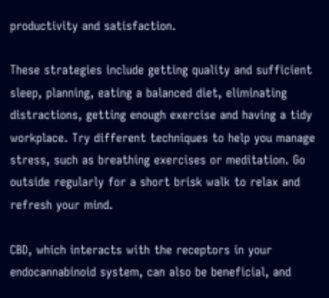productivity and satisfaction.

These strategies include getting quality and sufficient sleep, planning, eating a balanced diet, eliminating distractions, getting enough exercise and having a tidy workplace. Try different techniques to help you manage stress, such as breathing exercises or meditation. Go outside regularly for a short brisk walk to relax and refresh your mind.

CBD, which interacts with the receptors in your endocannabinoid system, can also be beneficial, and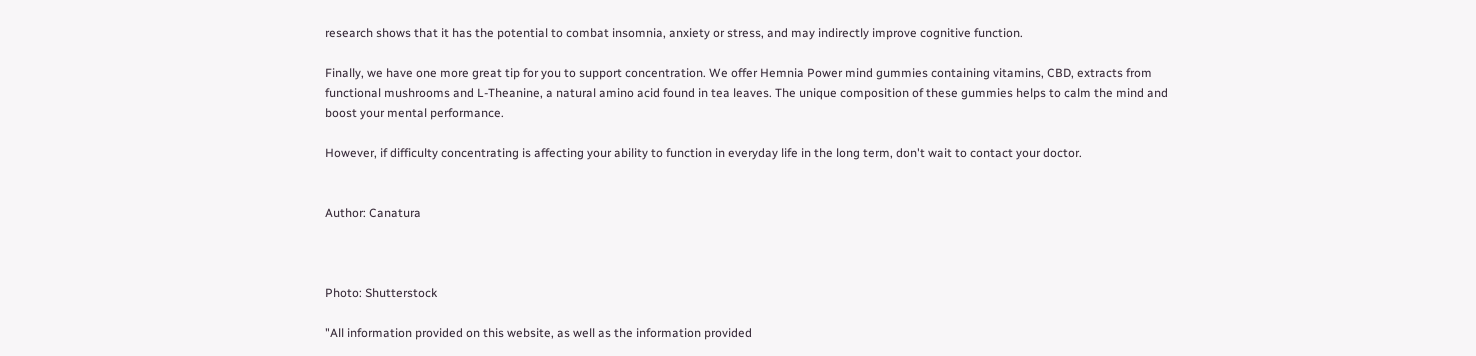research shows that it has the potential to combat insomnia, anxiety or stress, and may indirectly improve cognitive function.

Finally, we have one more great tip for you to support concentration. We offer Hemnia Power mind gummies containing vitamins, CBD, extracts from functional mushrooms and L-Theanine, a natural amino acid found in tea leaves. The unique composition of these gummies helps to calm the mind and boost your mental performance.

However, if difficulty concentrating is affecting your ability to function in everyday life in the long term, don't wait to contact your doctor.


Author: Canatura



Photo: Shutterstock

"All information provided on this website, as well as the information provided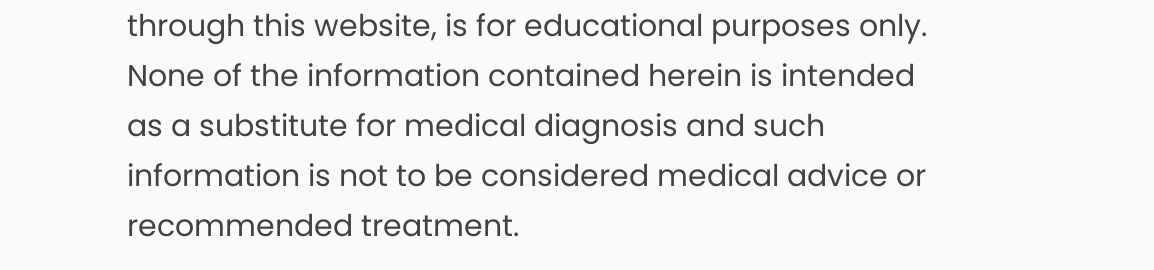through this website, is for educational purposes only. None of the information contained herein is intended as a substitute for medical diagnosis and such information is not to be considered medical advice or recommended treatment.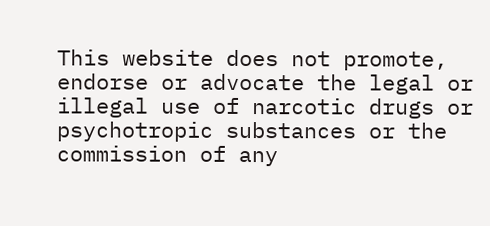This website does not promote, endorse or advocate the legal or illegal use of narcotic drugs or psychotropic substances or the commission of any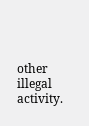other illegal activity.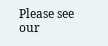Please see our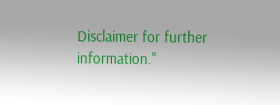Disclaimer for further information."